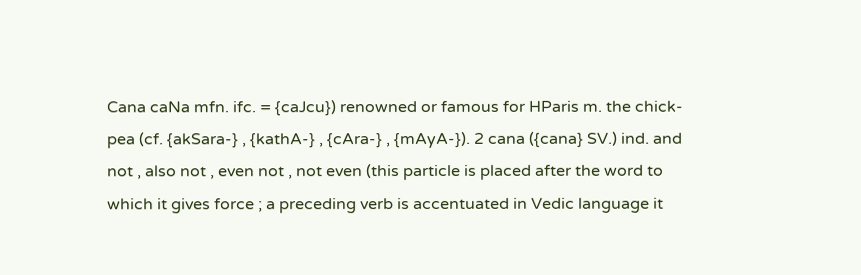Cana caNa mfn. ifc. = {caJcu}) renowned or famous for HParis m. the chick-pea (cf. {akSara-} , {kathA-} , {cAra-} , {mAyA-}). 2 cana ({cana} SV.) ind. and not , also not , even not , not even (this particle is placed after the word to which it gives force ; a preceding verb is accentuated in Vedic language it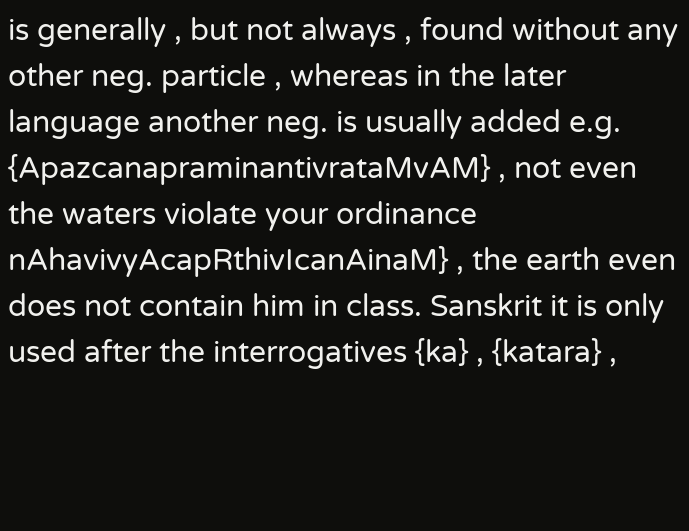is generally , but not always , found without any other neg. particle , whereas in the later language another neg. is usually added e.g. {ApazcanapraminantivrataMvAM} , not even the waters violate your ordinance nAhavivyAcapRthivIcanAinaM} , the earth even does not contain him in class. Sanskrit it is only used after the interrogatives {ka} , {katara} ,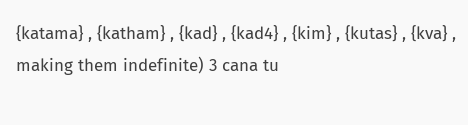{katama} , {katham} , {kad} , {kad4} , {kim} , {kutas} , {kva} , making them indefinite) 3 cana tu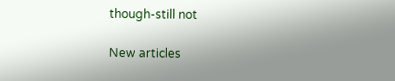though-still not

New articles